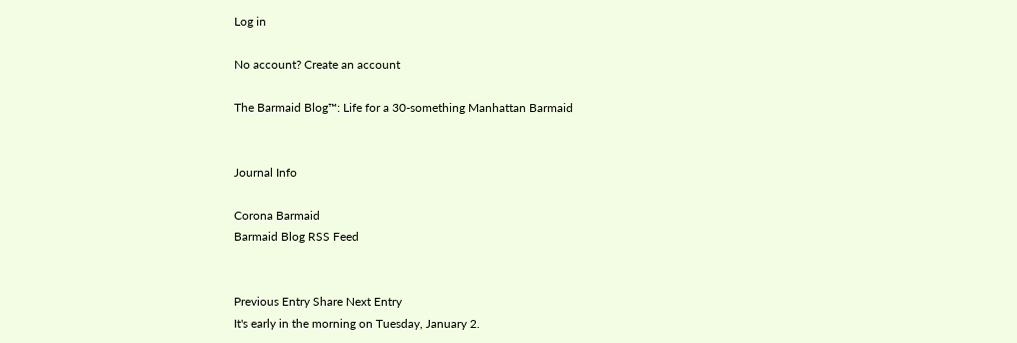Log in

No account? Create an account

The Barmaid Blog™: Life for a 30-something Manhattan Barmaid


Journal Info

Corona Barmaid
Barmaid Blog RSS Feed


Previous Entry Share Next Entry
It's early in the morning on Tuesday, January 2.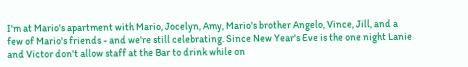I'm at Mario's apartment with Mario, Jocelyn, Amy, Mario's brother Angelo, Vince, Jill, and a few of Mario's friends - and we're still celebrating. Since New Year's Eve is the one night Lanie and Victor don't allow staff at the Bar to drink while on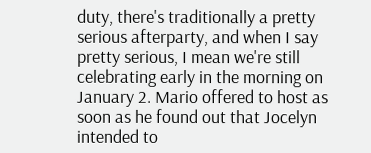duty, there's traditionally a pretty serious afterparty, and when I say pretty serious, I mean we're still celebrating early in the morning on January 2. Mario offered to host as soon as he found out that Jocelyn intended to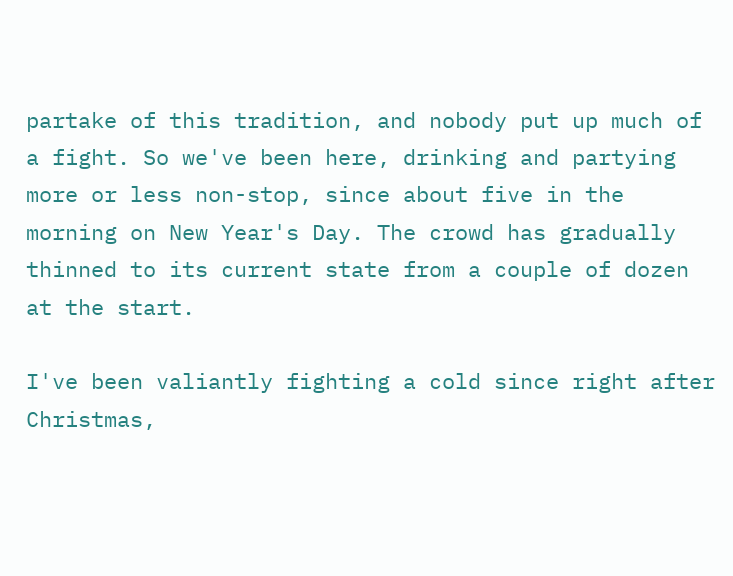partake of this tradition, and nobody put up much of a fight. So we've been here, drinking and partying more or less non-stop, since about five in the morning on New Year's Day. The crowd has gradually thinned to its current state from a couple of dozen at the start.

I've been valiantly fighting a cold since right after Christmas,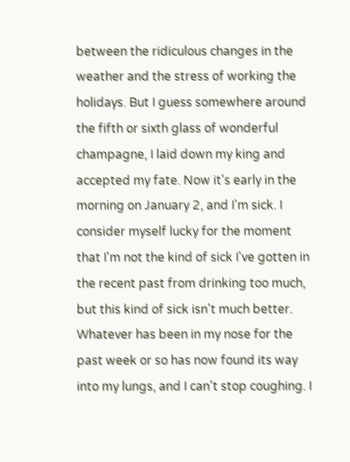between the ridiculous changes in the weather and the stress of working the holidays. But I guess somewhere around the fifth or sixth glass of wonderful champagne, I laid down my king and accepted my fate. Now it's early in the morning on January 2, and I'm sick. I consider myself lucky for the moment that I'm not the kind of sick I've gotten in the recent past from drinking too much, but this kind of sick isn't much better. Whatever has been in my nose for the past week or so has now found its way into my lungs, and I can't stop coughing. I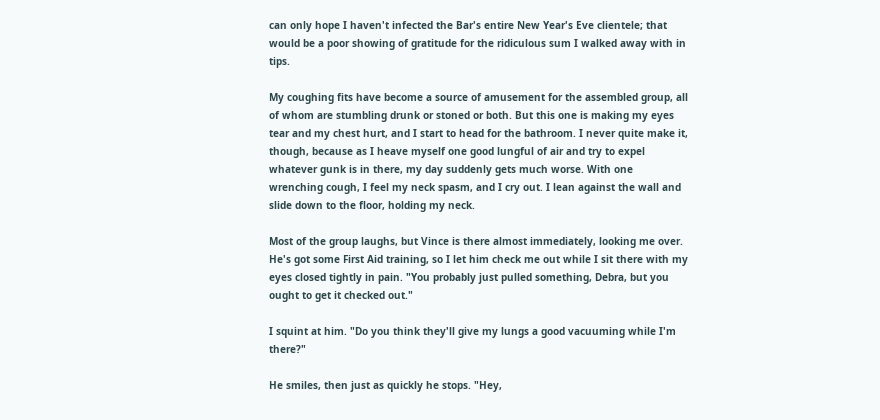can only hope I haven't infected the Bar's entire New Year's Eve clientele; that would be a poor showing of gratitude for the ridiculous sum I walked away with in tips.

My coughing fits have become a source of amusement for the assembled group, all of whom are stumbling drunk or stoned or both. But this one is making my eyes tear and my chest hurt, and I start to head for the bathroom. I never quite make it, though, because as I heave myself one good lungful of air and try to expel whatever gunk is in there, my day suddenly gets much worse. With one wrenching cough, I feel my neck spasm, and I cry out. I lean against the wall and slide down to the floor, holding my neck.

Most of the group laughs, but Vince is there almost immediately, looking me over. He's got some First Aid training, so I let him check me out while I sit there with my eyes closed tightly in pain. "You probably just pulled something, Debra, but you ought to get it checked out."

I squint at him. "Do you think they'll give my lungs a good vacuuming while I'm there?"

He smiles, then just as quickly he stops. "Hey,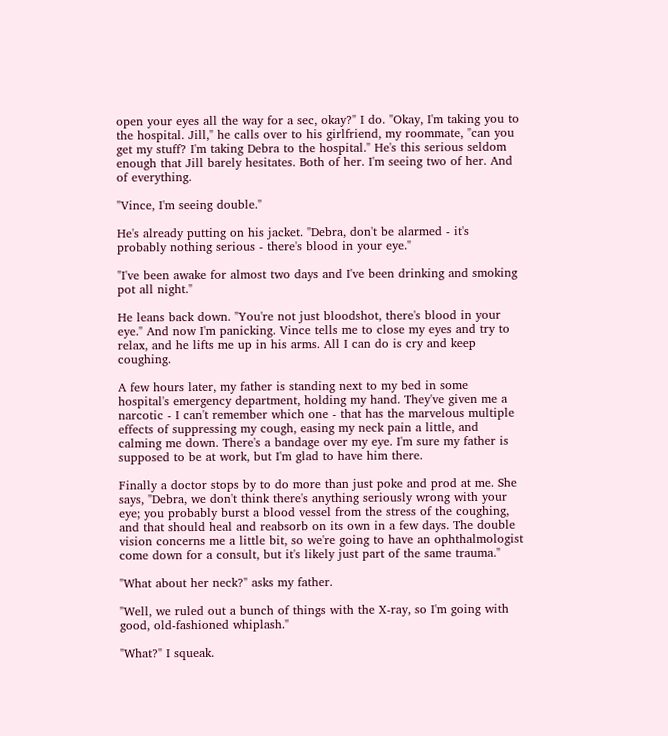open your eyes all the way for a sec, okay?" I do. "Okay, I'm taking you to the hospital. Jill," he calls over to his girlfriend, my roommate, "can you get my stuff? I'm taking Debra to the hospital." He's this serious seldom enough that Jill barely hesitates. Both of her. I'm seeing two of her. And of everything.

"Vince, I'm seeing double."

He's already putting on his jacket. "Debra, don't be alarmed - it's probably nothing serious - there's blood in your eye."

"I've been awake for almost two days and I've been drinking and smoking pot all night."

He leans back down. "You're not just bloodshot, there's blood in your eye." And now I'm panicking. Vince tells me to close my eyes and try to relax, and he lifts me up in his arms. All I can do is cry and keep coughing.

A few hours later, my father is standing next to my bed in some hospital's emergency department, holding my hand. They've given me a narcotic - I can't remember which one - that has the marvelous multiple effects of suppressing my cough, easing my neck pain a little, and calming me down. There's a bandage over my eye. I'm sure my father is supposed to be at work, but I'm glad to have him there.

Finally a doctor stops by to do more than just poke and prod at me. She says, "Debra, we don't think there's anything seriously wrong with your eye; you probably burst a blood vessel from the stress of the coughing, and that should heal and reabsorb on its own in a few days. The double vision concerns me a little bit, so we're going to have an ophthalmologist come down for a consult, but it's likely just part of the same trauma."

"What about her neck?" asks my father.

"Well, we ruled out a bunch of things with the X-ray, so I'm going with good, old-fashioned whiplash."

"What?" I squeak.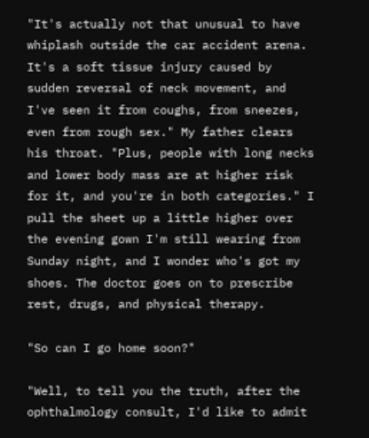"It's actually not that unusual to have whiplash outside the car accident arena. It's a soft tissue injury caused by sudden reversal of neck movement, and I've seen it from coughs, from sneezes, even from rough sex." My father clears his throat. "Plus, people with long necks and lower body mass are at higher risk for it, and you're in both categories." I pull the sheet up a little higher over the evening gown I'm still wearing from Sunday night, and I wonder who's got my shoes. The doctor goes on to prescribe rest, drugs, and physical therapy.

"So can I go home soon?"

"Well, to tell you the truth, after the ophthalmology consult, I'd like to admit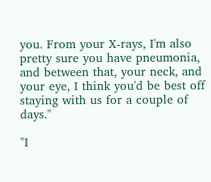you. From your X-rays, I'm also pretty sure you have pneumonia, and between that, your neck, and your eye, I think you'd be best off staying with us for a couple of days."

"I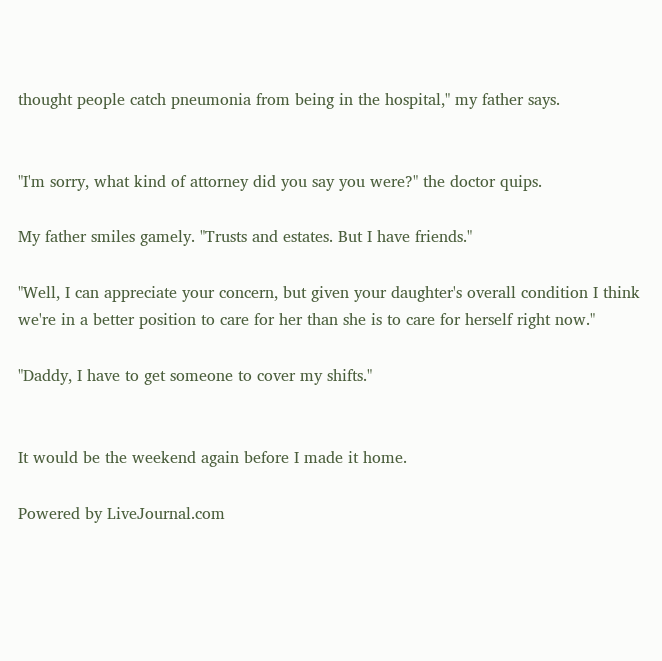thought people catch pneumonia from being in the hospital," my father says.


"I'm sorry, what kind of attorney did you say you were?" the doctor quips.

My father smiles gamely. "Trusts and estates. But I have friends."

"Well, I can appreciate your concern, but given your daughter's overall condition I think we're in a better position to care for her than she is to care for herself right now."

"Daddy, I have to get someone to cover my shifts."


It would be the weekend again before I made it home.

Powered by LiveJournal.com